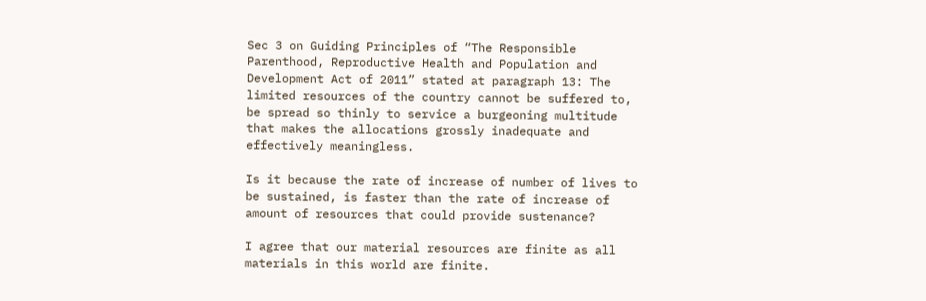Sec 3 on Guiding Principles of “The Responsible Parenthood, Reproductive Health and Population and Development Act of 2011” stated at paragraph 13: The limited resources of the country cannot be suffered to, be spread so thinly to service a burgeoning multitude that makes the allocations grossly inadequate and effectively meaningless.

Is it because the rate of increase of number of lives to be sustained, is faster than the rate of increase of amount of resources that could provide sustenance?

I agree that our material resources are finite as all materials in this world are finite.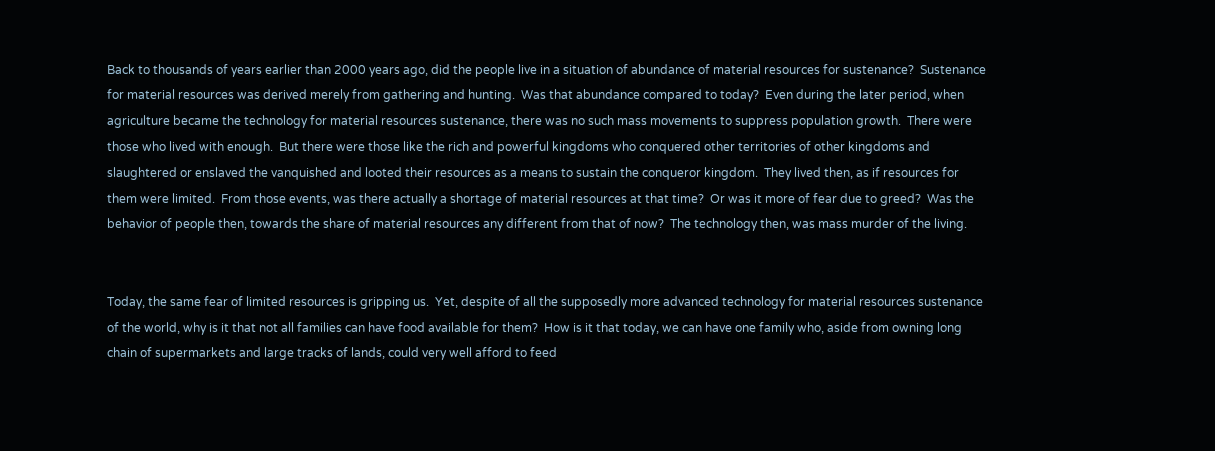Back to thousands of years earlier than 2000 years ago, did the people live in a situation of abundance of material resources for sustenance?  Sustenance for material resources was derived merely from gathering and hunting.  Was that abundance compared to today?  Even during the later period, when agriculture became the technology for material resources sustenance, there was no such mass movements to suppress population growth.  There were those who lived with enough.  But there were those like the rich and powerful kingdoms who conquered other territories of other kingdoms and slaughtered or enslaved the vanquished and looted their resources as a means to sustain the conqueror kingdom.  They lived then, as if resources for them were limited.  From those events, was there actually a shortage of material resources at that time?  Or was it more of fear due to greed?  Was the behavior of people then, towards the share of material resources any different from that of now?  The technology then, was mass murder of the living.


Today, the same fear of limited resources is gripping us.  Yet, despite of all the supposedly more advanced technology for material resources sustenance of the world, why is it that not all families can have food available for them?  How is it that today, we can have one family who, aside from owning long chain of supermarkets and large tracks of lands, could very well afford to feed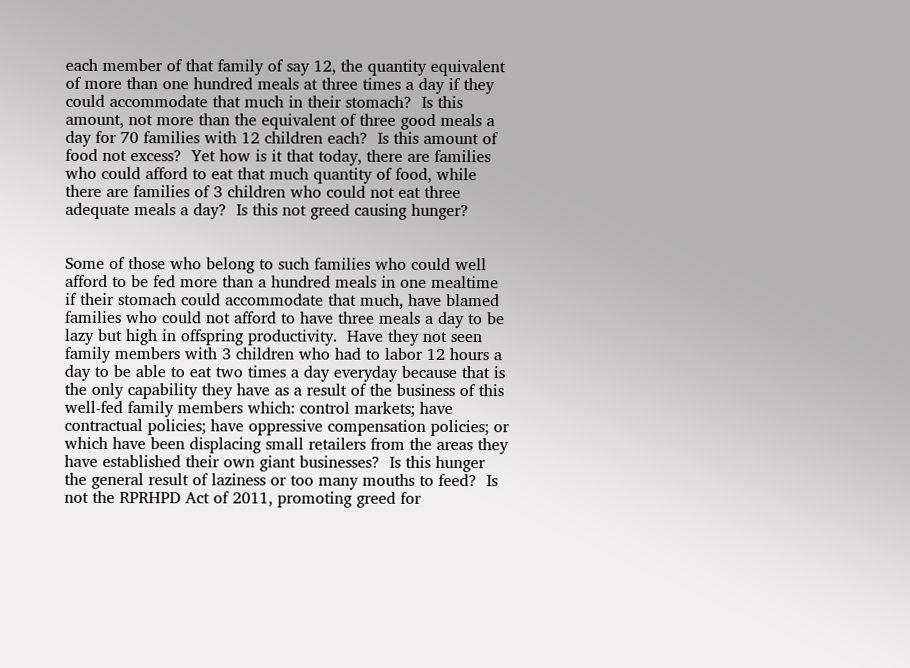each member of that family of say 12, the quantity equivalent of more than one hundred meals at three times a day if they could accommodate that much in their stomach?  Is this amount, not more than the equivalent of three good meals a day for 70 families with 12 children each?  Is this amount of food not excess?  Yet how is it that today, there are families who could afford to eat that much quantity of food, while there are families of 3 children who could not eat three adequate meals a day?  Is this not greed causing hunger?


Some of those who belong to such families who could well afford to be fed more than a hundred meals in one mealtime if their stomach could accommodate that much, have blamed families who could not afford to have three meals a day to be lazy but high in offspring productivity.  Have they not seen family members with 3 children who had to labor 12 hours a day to be able to eat two times a day everyday because that is the only capability they have as a result of the business of this well-fed family members which: control markets; have contractual policies; have oppressive compensation policies; or which have been displacing small retailers from the areas they have established their own giant businesses?  Is this hunger the general result of laziness or too many mouths to feed?  Is not the RPRHPD Act of 2011, promoting greed for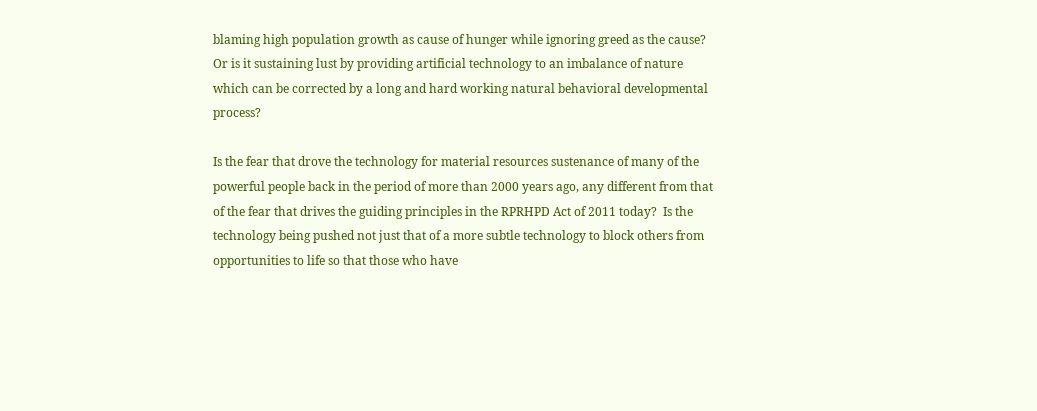blaming high population growth as cause of hunger while ignoring greed as the cause?  Or is it sustaining lust by providing artificial technology to an imbalance of nature which can be corrected by a long and hard working natural behavioral developmental process?

Is the fear that drove the technology for material resources sustenance of many of the powerful people back in the period of more than 2000 years ago, any different from that of the fear that drives the guiding principles in the RPRHPD Act of 2011 today?  Is the technology being pushed not just that of a more subtle technology to block others from opportunities to life so that those who have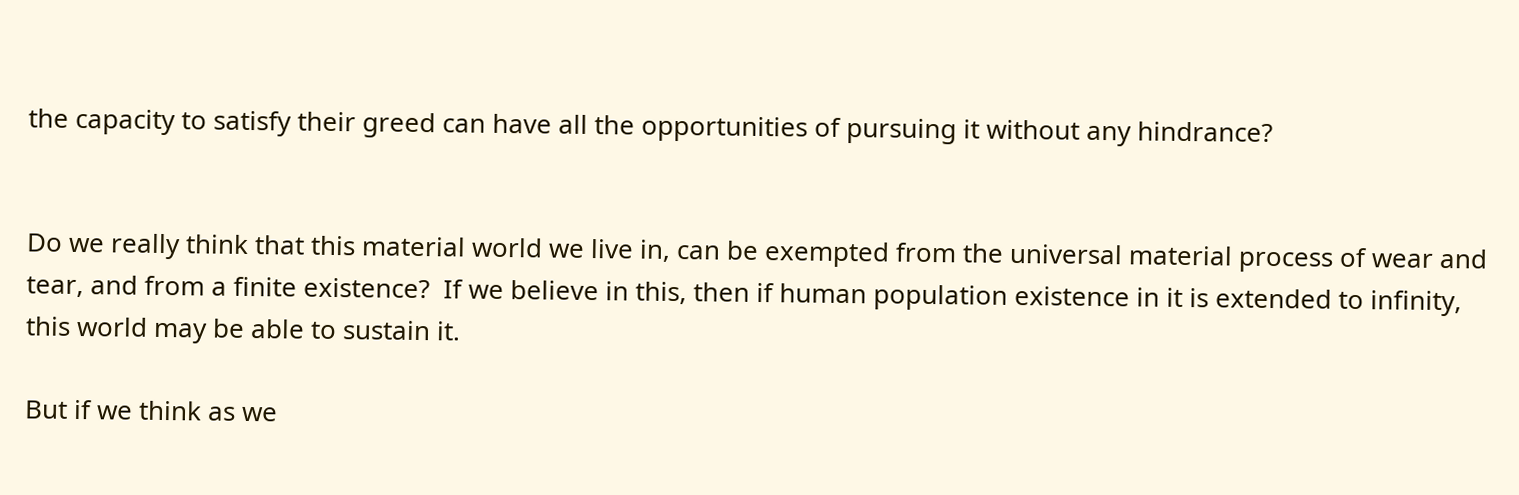the capacity to satisfy their greed can have all the opportunities of pursuing it without any hindrance?


Do we really think that this material world we live in, can be exempted from the universal material process of wear and tear, and from a finite existence?  If we believe in this, then if human population existence in it is extended to infinity, this world may be able to sustain it.

But if we think as we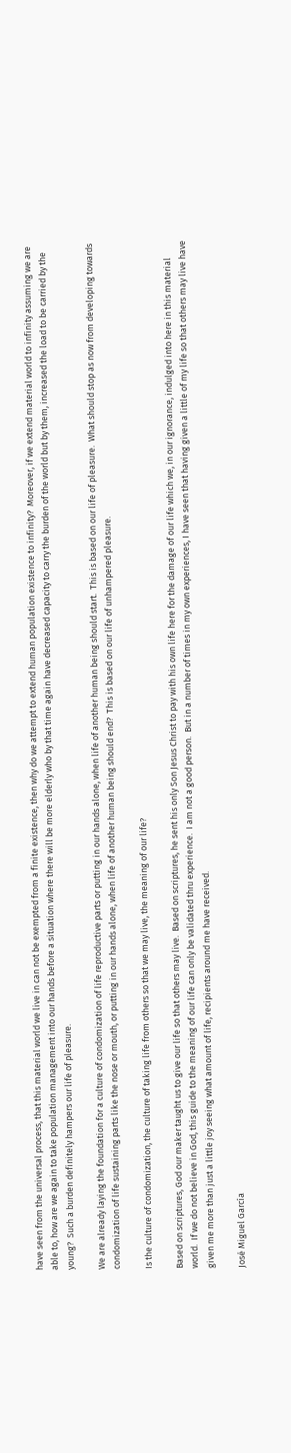have seen from the universal process, that this material world we live in can not be exempted from a finite existence, then why do we attempt to extend human population existence to infinity?  Moreover, if we extend material world to infinity assuming we are able to, how are we again to take population management into our hands before a situation where there will be more elderly who by that time again have decreased capacity to carry the burden of the world but by them, increased the load to be carried by the young?  Such a burden definitely hampers our life of pleasure.

We are already laying the foundation for a culture of condomization of life reproductive parts or putting in our hands alone, when life of another human being should start.  This is based on our life of pleasure.  What should stop as now from developing towards condomization of life sustaining parts like the nose or mouth, or putting in our hands alone, when life of another human being should end?  This is based on our life of unhampered pleasure.

Is the culture of condomization, the culture of taking life from others so that we may live, the meaning of our life?

Based on scriptures, God our maker taught us to give our life so that others may live.  Based on scriptures, he sent his only Son Jesus Christ to pay with his own life here for the damage of our life which we, in our ignorance, indulged into here in this material world.  If we do not believe in God, this guide to the meaning of our life can only be validated thru experience.  I am not a good person.  But in a number of times in my own experiences, I have seen that having given a little of my life so that others may live have given me more than just a little joy seeing what amount of life, recipients around me have received.

José Miguel García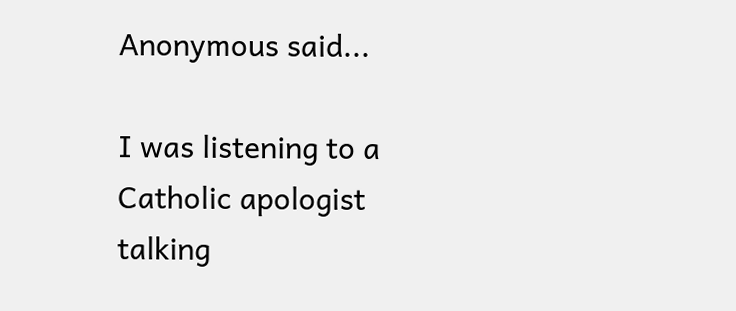Anonymous said...

I was listening to a Catholic apologist talking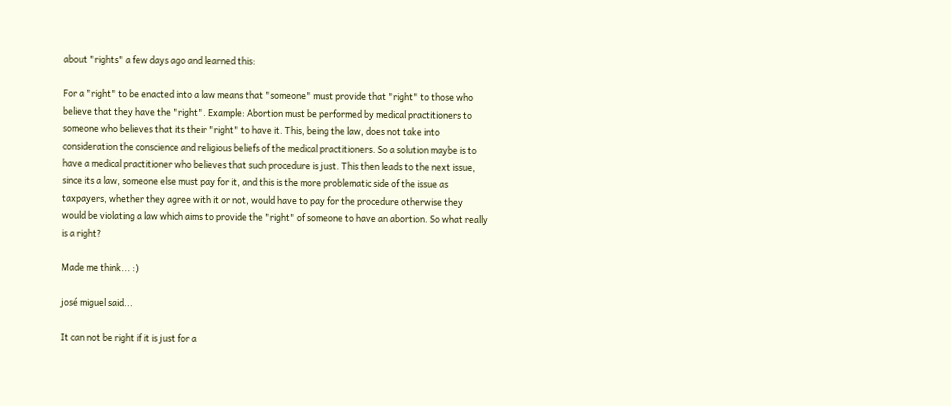about "rights" a few days ago and learned this:

For a "right" to be enacted into a law means that "someone" must provide that "right" to those who believe that they have the "right". Example: Abortion must be performed by medical practitioners to someone who believes that its their "right" to have it. This, being the law, does not take into consideration the conscience and religious beliefs of the medical practitioners. So a solution maybe is to have a medical practitioner who believes that such procedure is just. This then leads to the next issue, since its a law, someone else must pay for it, and this is the more problematic side of the issue as taxpayers, whether they agree with it or not, would have to pay for the procedure otherwise they would be violating a law which aims to provide the "right" of someone to have an abortion. So what really is a right?

Made me think... :)

josé miguel said...

It can not be right if it is just for a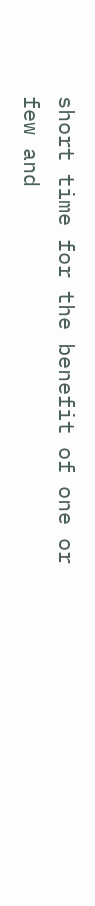short time for the benefit of one or few and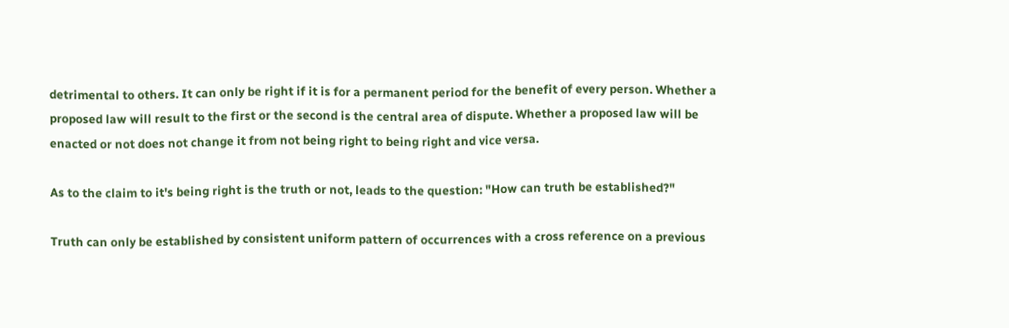detrimental to others. It can only be right if it is for a permanent period for the benefit of every person. Whether a proposed law will result to the first or the second is the central area of dispute. Whether a proposed law will be enacted or not does not change it from not being right to being right and vice versa.

As to the claim to it's being right is the truth or not, leads to the question: "How can truth be established?"

Truth can only be established by consistent uniform pattern of occurrences with a cross reference on a previous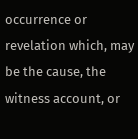occurrence or revelation which, may be the cause, the witness account, or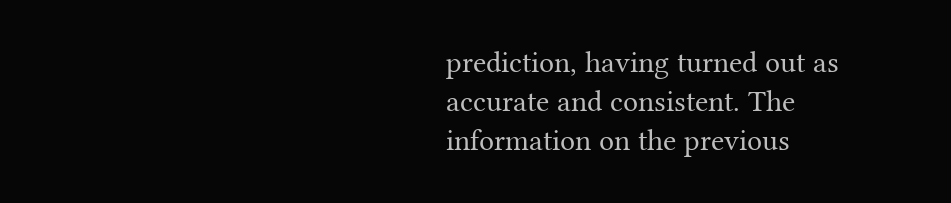prediction, having turned out as accurate and consistent. The information on the previous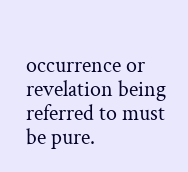occurrence or revelation being referred to must be pure.